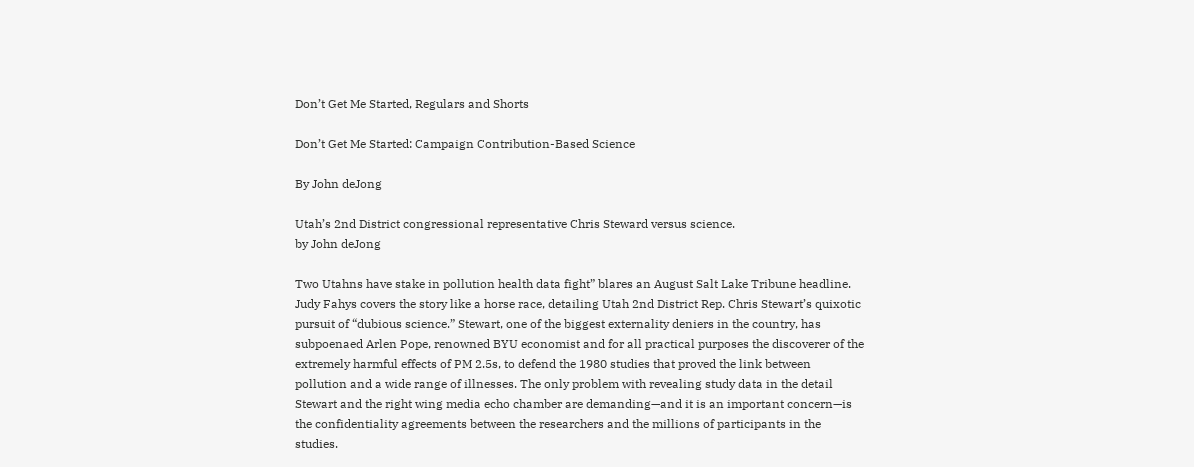Don’t Get Me Started, Regulars and Shorts

Don’t Get Me Started: Campaign Contribution-Based Science

By John deJong

Utah’s 2nd District congressional representative Chris Steward versus science.
by John deJong

Two Utahns have stake in pollution health data fight” blares an August Salt Lake Tribune headline. Judy Fahys covers the story like a horse race, detailing Utah 2nd District Rep. Chris Stewart’s quixotic pursuit of “dubious science.” Stewart, one of the biggest externality deniers in the country, has subpoenaed Arlen Pope, renowned BYU economist and for all practical purposes the discoverer of the extremely harmful effects of PM 2.5s, to defend the 1980 studies that proved the link between pollution and a wide range of illnesses. The only problem with revealing study data in the detail Stewart and the right wing media echo chamber are demanding—and it is an important concern—is the confidentiality agreements between the researchers and the millions of participants in the studies.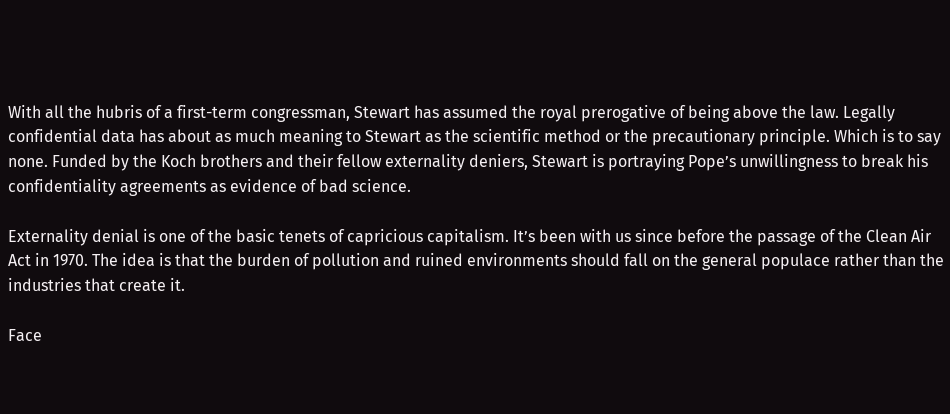With all the hubris of a first-term congressman, Stewart has assumed the royal prerogative of being above the law. Legally confidential data has about as much meaning to Stewart as the scientific method or the precautionary principle. Which is to say none. Funded by the Koch brothers and their fellow externality deniers, Stewart is portraying Pope’s unwillingness to break his confidentiality agreements as evidence of bad science.

Externality denial is one of the basic tenets of capricious capitalism. It’s been with us since before the passage of the Clean Air Act in 1970. The idea is that the burden of pollution and ruined environments should fall on the general populace rather than the industries that create it.

Face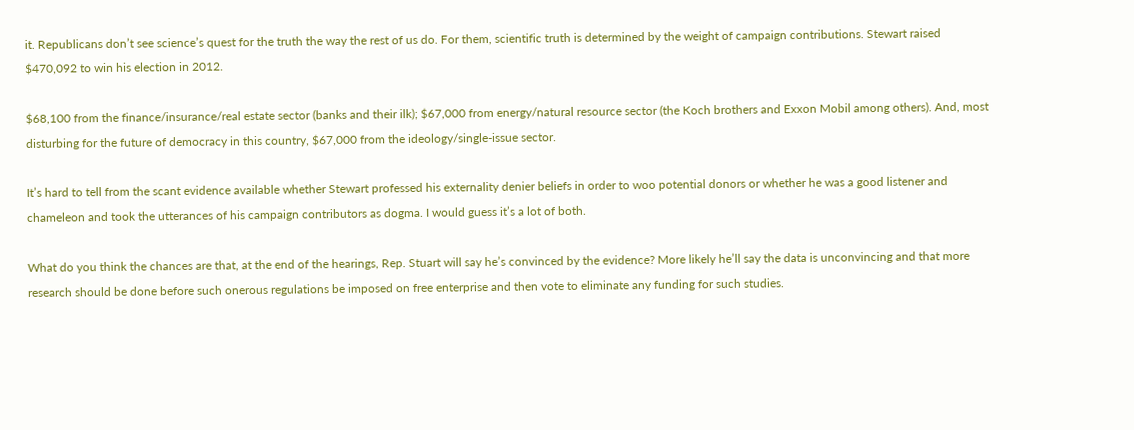it. Republicans don’t see science’s quest for the truth the way the rest of us do. For them, scientific truth is determined by the weight of campaign contributions. Stewart raised $470,092 to win his election in 2012.

$68,100 from the finance/insurance/real estate sector (banks and their ilk); $67,000 from energy/natural resource sector (the Koch brothers and Exxon Mobil among others). And, most disturbing for the future of democracy in this country, $67,000 from the ideology/single-issue sector.

It’s hard to tell from the scant evidence available whether Stewart professed his externality denier beliefs in order to woo potential donors or whether he was a good listener and chameleon and took the utterances of his campaign contributors as dogma. I would guess it’s a lot of both.

What do you think the chances are that, at the end of the hearings, Rep. Stuart will say he’s convinced by the evidence? More likely he’ll say the data is unconvincing and that more research should be done before such onerous regulations be imposed on free enterprise and then vote to eliminate any funding for such studies.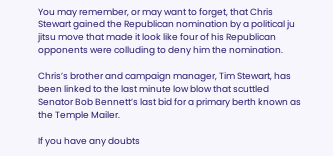You may remember, or may want to forget, that Chris Stewart gained the Republican nomination by a political ju jitsu move that made it look like four of his Republican opponents were colluding to deny him the nomination.

Chris’s brother and campaign manager, Tim Stewart, has been linked to the last minute low blow that scuttled Senator Bob Bennett’s last bid for a primary berth known as the Temple Mailer.

If you have any doubts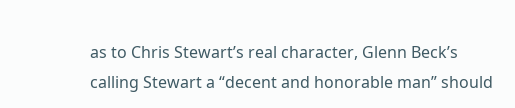as to Chris Stewart’s real character, Glenn Beck’s calling Stewart a “decent and honorable man” should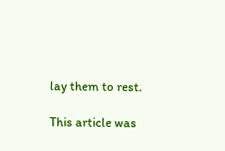lay them to rest.

This article was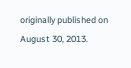originally published on August 30, 2013.